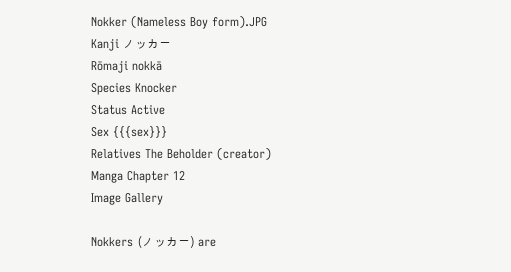Nokker (Nameless Boy form).JPG
Kanji ノッカー
Rōmaji nokkā
Species Knocker
Status Active
Sex {{{sex}}}
Relatives The Beholder (creator)
Manga Chapter 12
Image Gallery

Nokkers (ノッカー) are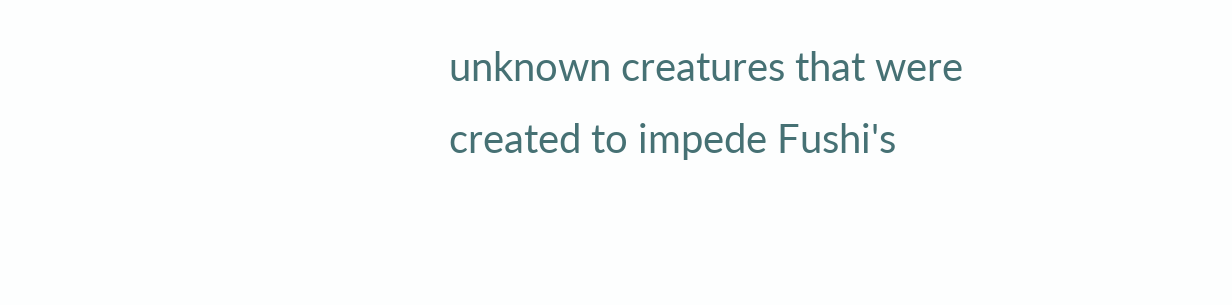unknown creatures that were created to impede Fushi's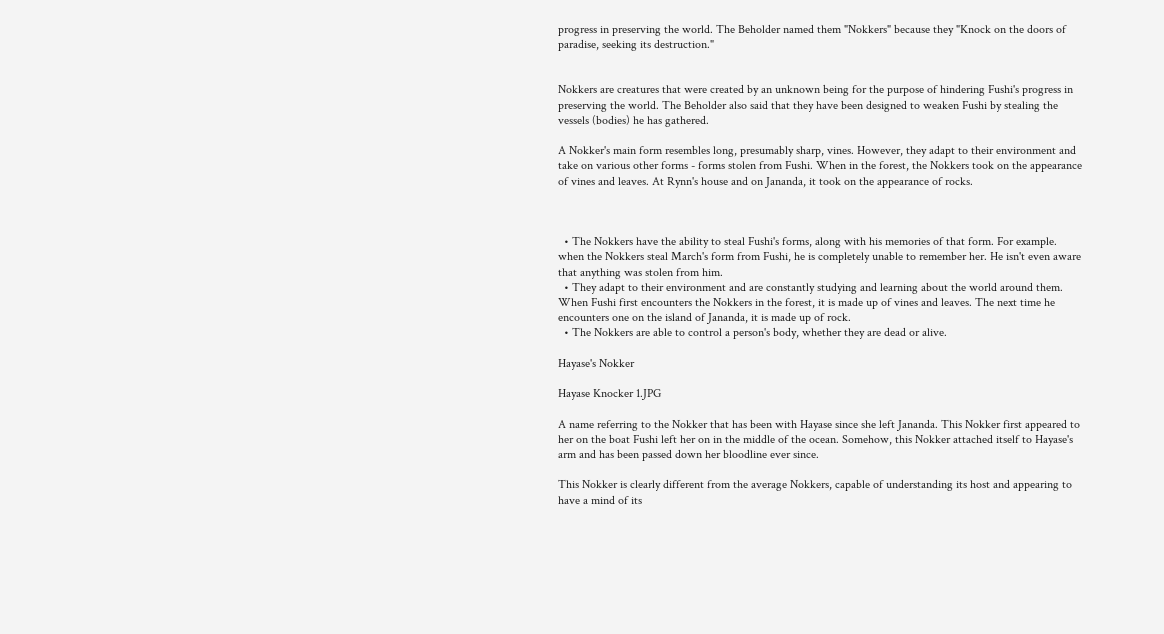progress in preserving the world. The Beholder named them "Nokkers" because they "Knock on the doors of paradise, seeking its destruction."


Nokkers are creatures that were created by an unknown being for the purpose of hindering Fushi's progress in preserving the world. The Beholder also said that they have been designed to weaken Fushi by stealing the vessels (bodies) he has gathered.

A Nokker's main form resembles long, presumably sharp, vines. However, they adapt to their environment and take on various other forms - forms stolen from Fushi. When in the forest, the Nokkers took on the appearance of vines and leaves. At Rynn's house and on Jananda, it took on the appearance of rocks.



  • The Nokkers have the ability to steal Fushi's forms, along with his memories of that form. For example. when the Nokkers steal March's form from Fushi, he is completely unable to remember her. He isn't even aware that anything was stolen from him.
  • They adapt to their environment and are constantly studying and learning about the world around them. When Fushi first encounters the Nokkers in the forest, it is made up of vines and leaves. The next time he encounters one on the island of Jananda, it is made up of rock.
  • The Nokkers are able to control a person's body, whether they are dead or alive.

Hayase's Nokker

Hayase Knocker 1.JPG

A name referring to the Nokker that has been with Hayase since she left Jananda. This Nokker first appeared to her on the boat Fushi left her on in the middle of the ocean. Somehow, this Nokker attached itself to Hayase's arm and has been passed down her bloodline ever since.

This Nokker is clearly different from the average Nokkers, capable of understanding its host and appearing to have a mind of its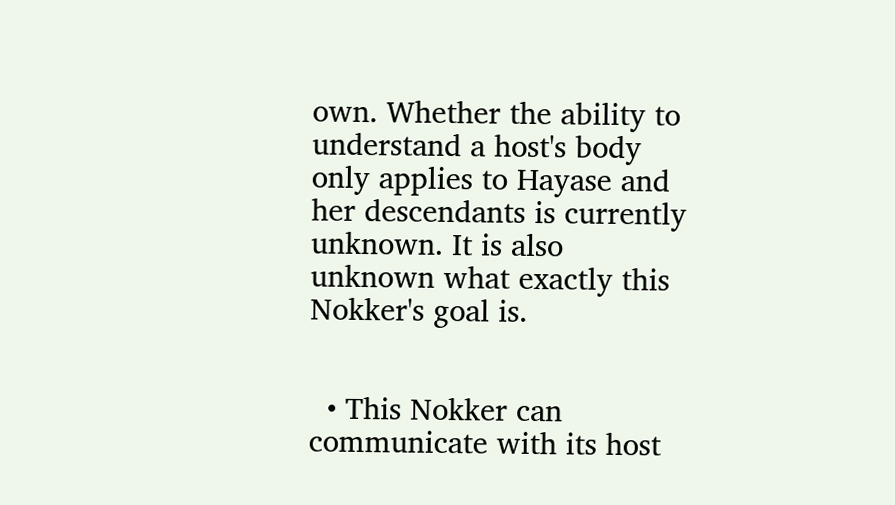own. Whether the ability to understand a host's body only applies to Hayase and her descendants is currently unknown. It is also unknown what exactly this Nokker's goal is.


  • This Nokker can communicate with its host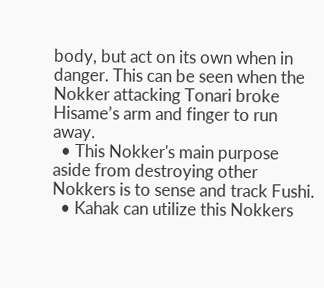body, but act on its own when in danger. This can be seen when the Nokker attacking Tonari broke Hisame’s arm and finger to run away.
  • This Nokker's main purpose aside from destroying other Nokkers is to sense and track Fushi.
  • Kahak can utilize this Nokkers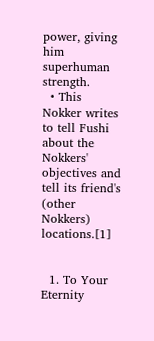power, giving him superhuman strength.
  • This Nokker writes to tell Fushi about the Nokkers' objectives and tell its friend's (other Nokkers) locations.[1]


  1. To Your Eternity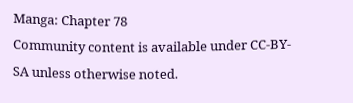Manga: Chapter 78
Community content is available under CC-BY-SA unless otherwise noted.